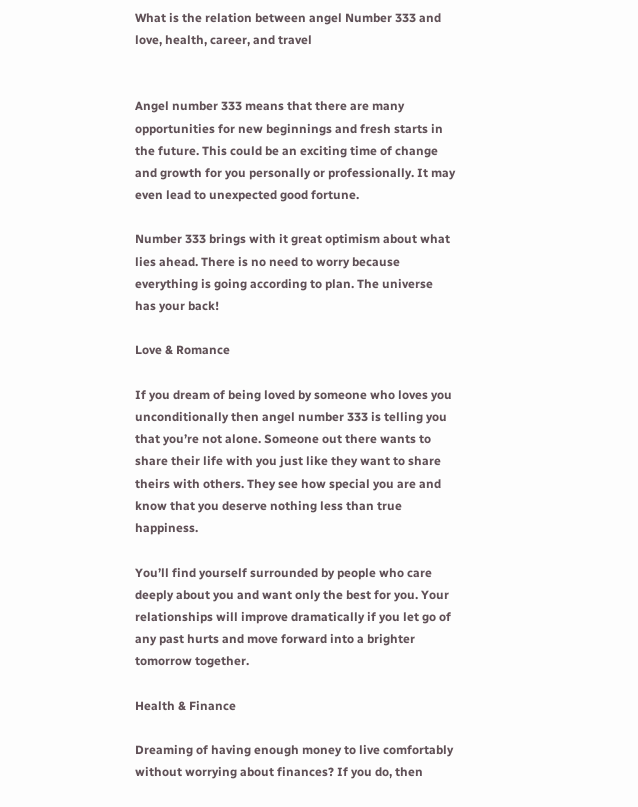What is the relation between angel Number 333 and love, health, career, and travel


Angel number 333 means that there are many opportunities for new beginnings and fresh starts in the future. This could be an exciting time of change and growth for you personally or professionally. It may even lead to unexpected good fortune.

Number 333 brings with it great optimism about what lies ahead. There is no need to worry because everything is going according to plan. The universe has your back!

Love & Romance

If you dream of being loved by someone who loves you unconditionally then angel number 333 is telling you that you’re not alone. Someone out there wants to share their life with you just like they want to share theirs with others. They see how special you are and know that you deserve nothing less than true happiness.

You’ll find yourself surrounded by people who care deeply about you and want only the best for you. Your relationships will improve dramatically if you let go of any past hurts and move forward into a brighter tomorrow together.

Health & Finance

Dreaming of having enough money to live comfortably without worrying about finances? If you do, then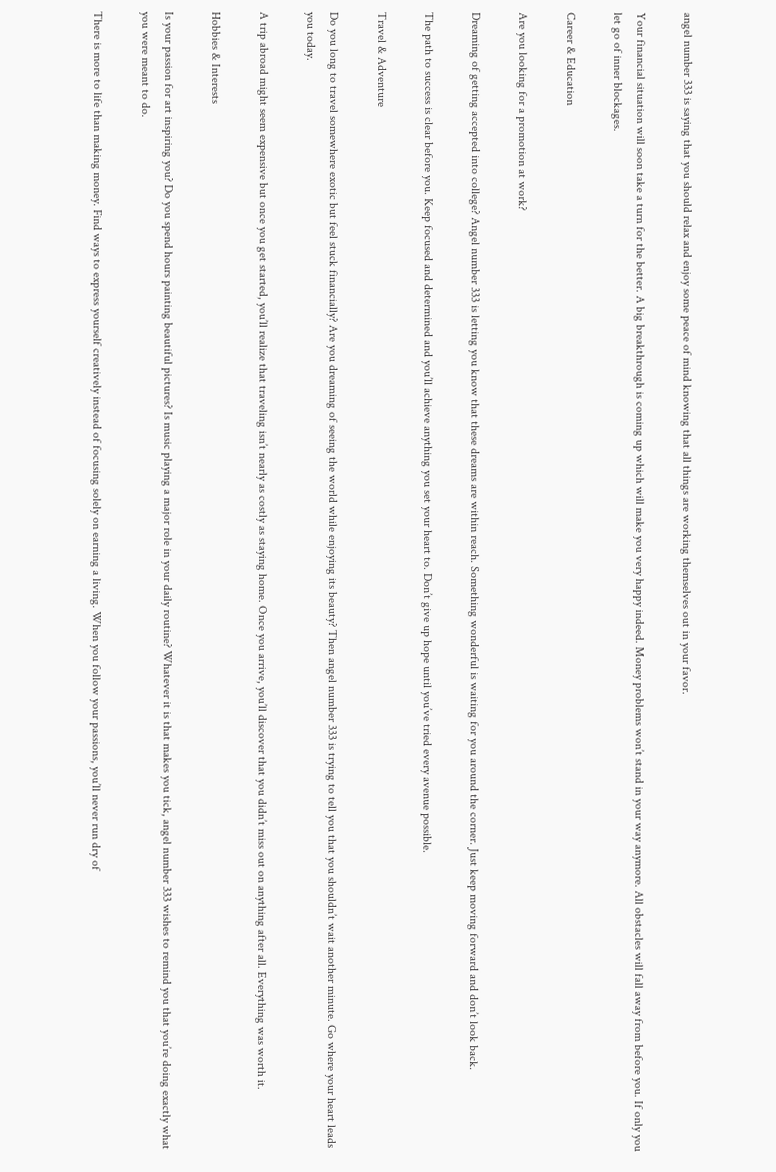angel number 333 is saying that you should relax and enjoy some peace of mind knowing that all things are working themselves out in your favor.

Your financial situation will soon take a turn for the better. A big breakthrough is coming up which will make you very happy indeed. Money problems won’t stand in your way anymore. All obstacles will fall away from before you. If only you let go of inner blockages.

Career & Education

Are you looking for a promotion at work?

Dreaming of getting accepted into college? Angel number 333 is letting you know that these dreams are within reach. Something wonderful is waiting for you around the corner. Just keep moving forward and don’t look back.

The path to success is clear before you. Keep focused and determined and you’ll achieve anything you set your heart to. Don’t give up hope until you’ve tried every avenue possible.

Travel & Adventure

Do you long to travel somewhere exotic but feel stuck financially? Are you dreaming of seeing the world while enjoying its beauty? Then angel number 333 is trying to tell you that you shouldn’t wait another minute. Go where your heart leads you today.

A trip abroad might seem expensive but once you get started, you’ll realize that traveling isn’t nearly as costly as staying home. Once you arrive, you’ll discover that you didn’t miss out on anything after all. Everything was worth it.

Hobbies & Interests

Is your passion for art inspiring you? Do you spend hours painting beautiful pictures? Is music playing a major role in your daily routine? Whatever it is that makes you tick, angel number 333 wishes to remind you that you’re doing exactly what you were meant to do.

There is more to life than making money. Find ways to express yourself creatively instead of focusing solely on earning a living. When you follow your passions, you’ll never run dry of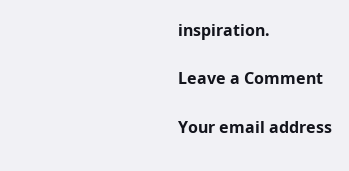inspiration.

Leave a Comment

Your email address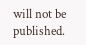will not be published.